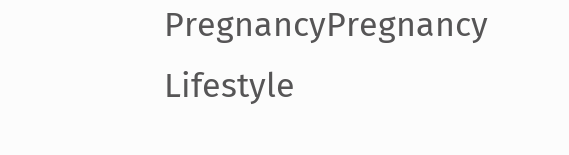PregnancyPregnancy Lifestyle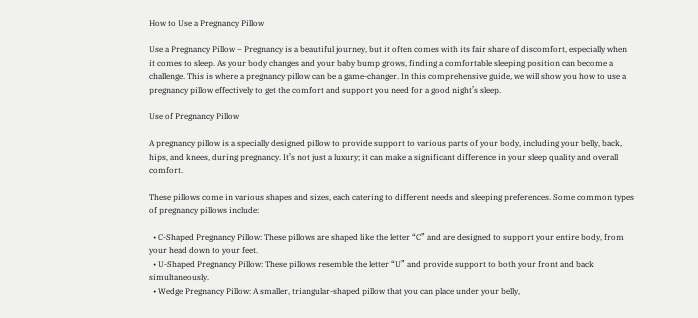How to Use a Pregnancy Pillow

Use a Pregnancy Pillow – Pregnancy is a beautiful journey, but it often comes with its fair share of discomfort, especially when it comes to sleep. As your body changes and your baby bump grows, finding a comfortable sleeping position can become a challenge. This is where a pregnancy pillow can be a game-changer. In this comprehensive guide, we will show you how to use a pregnancy pillow effectively to get the comfort and support you need for a good night’s sleep.

Use of Pregnancy Pillow

A pregnancy pillow is a specially designed pillow to provide support to various parts of your body, including your belly, back, hips, and knees, during pregnancy. It’s not just a luxury; it can make a significant difference in your sleep quality and overall comfort.

These pillows come in various shapes and sizes, each catering to different needs and sleeping preferences. Some common types of pregnancy pillows include:

  • C-Shaped Pregnancy Pillow: These pillows are shaped like the letter “C” and are designed to support your entire body, from your head down to your feet.
  • U-Shaped Pregnancy Pillow: These pillows resemble the letter “U” and provide support to both your front and back simultaneously.
  • Wedge Pregnancy Pillow: A smaller, triangular-shaped pillow that you can place under your belly,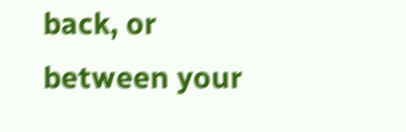back, or between your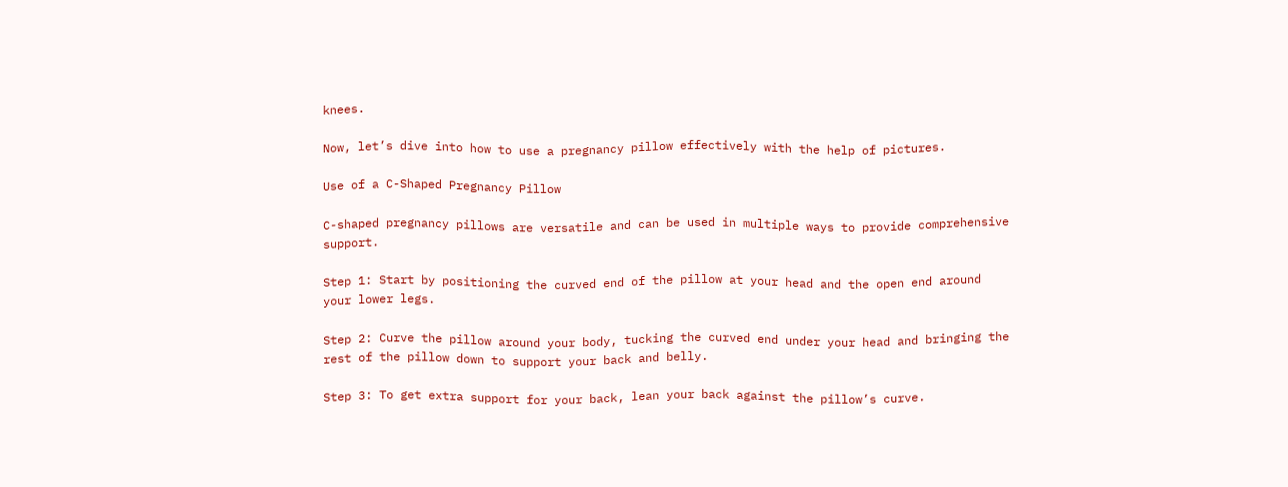knees.

Now, let’s dive into how to use a pregnancy pillow effectively with the help of pictures.

Use of a C-Shaped Pregnancy Pillow

C-shaped pregnancy pillows are versatile and can be used in multiple ways to provide comprehensive support.

Step 1: Start by positioning the curved end of the pillow at your head and the open end around your lower legs.

Step 2: Curve the pillow around your body, tucking the curved end under your head and bringing the rest of the pillow down to support your back and belly.

Step 3: To get extra support for your back, lean your back against the pillow’s curve.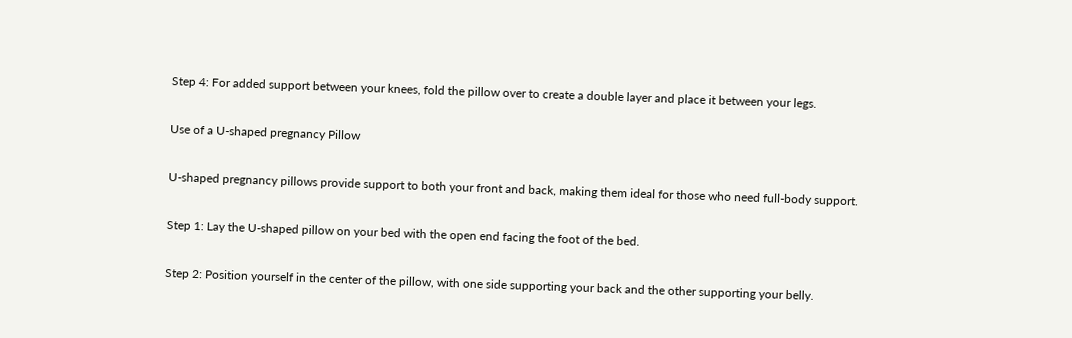Step 4: For added support between your knees, fold the pillow over to create a double layer and place it between your legs.

Use of a U-shaped pregnancy Pillow

U-shaped pregnancy pillows provide support to both your front and back, making them ideal for those who need full-body support.

Step 1: Lay the U-shaped pillow on your bed with the open end facing the foot of the bed.

Step 2: Position yourself in the center of the pillow, with one side supporting your back and the other supporting your belly.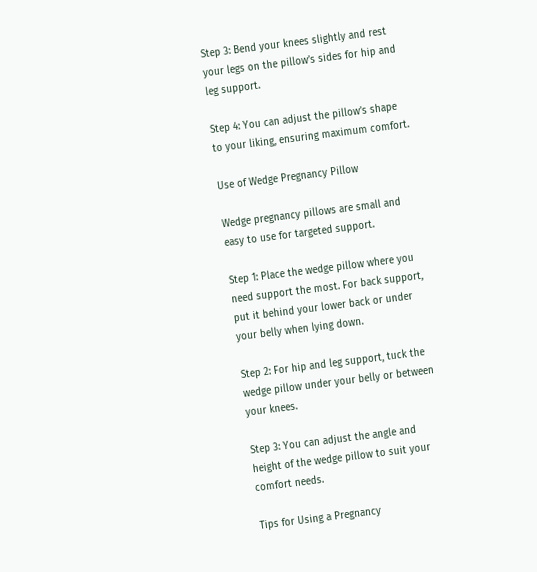Step 3: Bend your knees slightly and rest your legs on the pillow’s sides for hip and leg support.

Step 4: You can adjust the pillow’s shape to your liking, ensuring maximum comfort.

Use of Wedge Pregnancy Pillow

Wedge pregnancy pillows are small and easy to use for targeted support.

Step 1: Place the wedge pillow where you need support the most. For back support, put it behind your lower back or under your belly when lying down.

Step 2: For hip and leg support, tuck the wedge pillow under your belly or between your knees.

Step 3: You can adjust the angle and height of the wedge pillow to suit your comfort needs.

Tips for Using a Pregnancy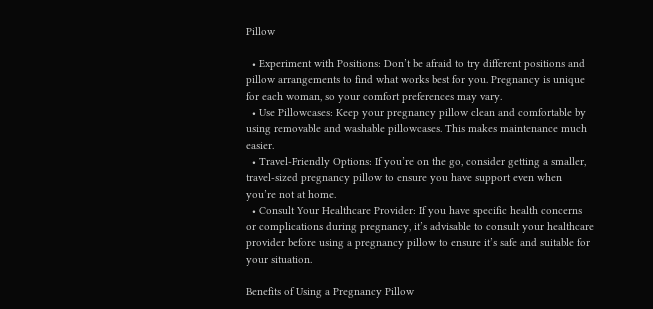Pillow

  • Experiment with Positions: Don’t be afraid to try different positions and pillow arrangements to find what works best for you. Pregnancy is unique for each woman, so your comfort preferences may vary.
  • Use Pillowcases: Keep your pregnancy pillow clean and comfortable by using removable and washable pillowcases. This makes maintenance much easier.
  • Travel-Friendly Options: If you’re on the go, consider getting a smaller, travel-sized pregnancy pillow to ensure you have support even when you’re not at home.
  • Consult Your Healthcare Provider: If you have specific health concerns or complications during pregnancy, it’s advisable to consult your healthcare provider before using a pregnancy pillow to ensure it’s safe and suitable for your situation.

Benefits of Using a Pregnancy Pillow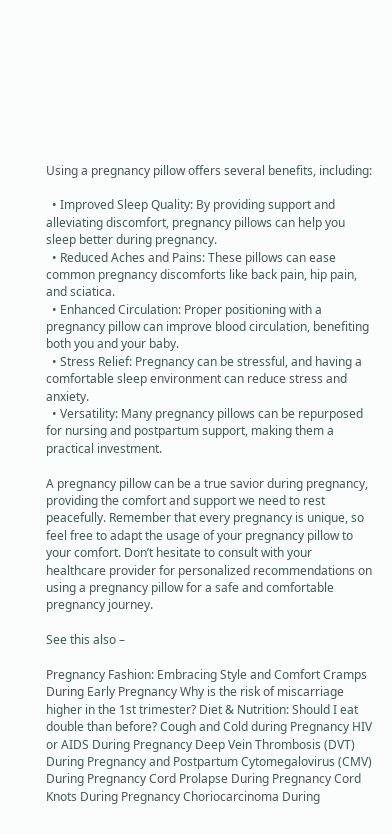Using a pregnancy pillow offers several benefits, including:

  • Improved Sleep Quality: By providing support and alleviating discomfort, pregnancy pillows can help you sleep better during pregnancy.
  • Reduced Aches and Pains: These pillows can ease common pregnancy discomforts like back pain, hip pain, and sciatica.
  • Enhanced Circulation: Proper positioning with a pregnancy pillow can improve blood circulation, benefiting both you and your baby.
  • Stress Relief: Pregnancy can be stressful, and having a comfortable sleep environment can reduce stress and anxiety.
  • Versatility: Many pregnancy pillows can be repurposed for nursing and postpartum support, making them a practical investment.

A pregnancy pillow can be a true savior during pregnancy, providing the comfort and support we need to rest peacefully. Remember that every pregnancy is unique, so feel free to adapt the usage of your pregnancy pillow to your comfort. Don’t hesitate to consult with your healthcare provider for personalized recommendations on using a pregnancy pillow for a safe and comfortable pregnancy journey.

See this also –

Pregnancy Fashion: Embracing Style and Comfort Cramps During Early Pregnancy Why is the risk of miscarriage higher in the 1st trimester? Diet & Nutrition: Should I eat double than before? Cough and Cold during Pregnancy HIV or AIDS During Pregnancy Deep Vein Thrombosis (DVT) During Pregnancy and Postpartum Cytomegalovirus (CMV) During Pregnancy Cord Prolapse During Pregnancy Cord Knots During Pregnancy Choriocarcinoma During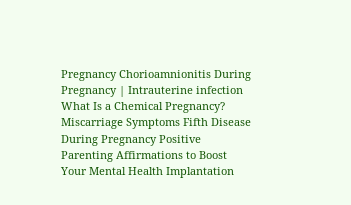Pregnancy Chorioamnionitis During Pregnancy | Intrauterine infection What Is a Chemical Pregnancy? Miscarriagе Symptoms Fifth Disease During Pregnancy Positive Parenting Affirmations to Boost Your Mental Health Implantation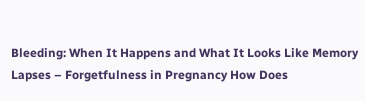Bleeding: When It Happens and What It Looks Like Memory Lapses – Forgetfulness in Pregnancy How Does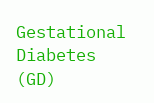Gestational Diabetes (GD)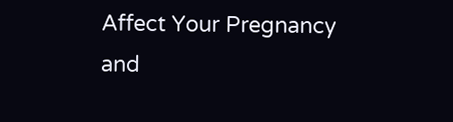Affect Your Pregnancy and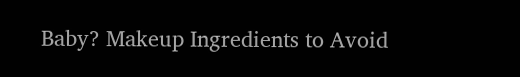Baby? Makeup Ingredients to Avoid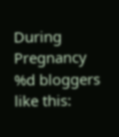During Pregnancy
%d bloggers like this: